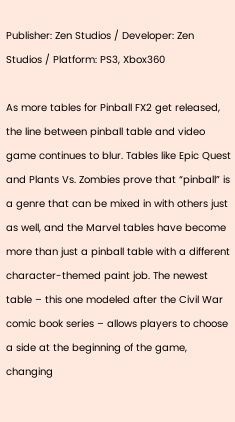Publisher: Zen Studios / Developer: Zen Studios / Platform: PS3, Xbox360

As more tables for Pinball FX2 get released, the line between pinball table and video game continues to blur. Tables like Epic Quest and Plants Vs. Zombies prove that “pinball” is a genre that can be mixed in with others just as well, and the Marvel tables have become more than just a pinball table with a different character-themed paint job. The newest table – this one modeled after the Civil War comic book series – allows players to choose a side at the beginning of the game, changing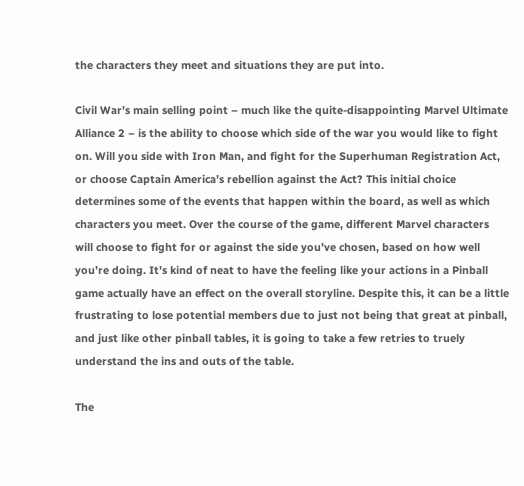the characters they meet and situations they are put into.

Civil War’s main selling point – much like the quite-disappointing Marvel Ultimate Alliance 2 – is the ability to choose which side of the war you would like to fight on. Will you side with Iron Man, and fight for the Superhuman Registration Act, or choose Captain America’s rebellion against the Act? This initial choice determines some of the events that happen within the board, as well as which characters you meet. Over the course of the game, different Marvel characters will choose to fight for or against the side you’ve chosen, based on how well you’re doing. It’s kind of neat to have the feeling like your actions in a Pinball game actually have an effect on the overall storyline. Despite this, it can be a little frustrating to lose potential members due to just not being that great at pinball, and just like other pinball tables, it is going to take a few retries to truely understand the ins and outs of the table.

The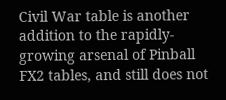Civil War table is another addition to the rapidly-growing arsenal of Pinball FX2 tables, and still does not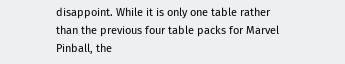disappoint. While it is only one table rather than the previous four table packs for Marvel Pinball, the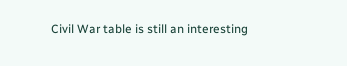Civil War table is still an interesting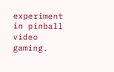experiment in pinball video gaming.